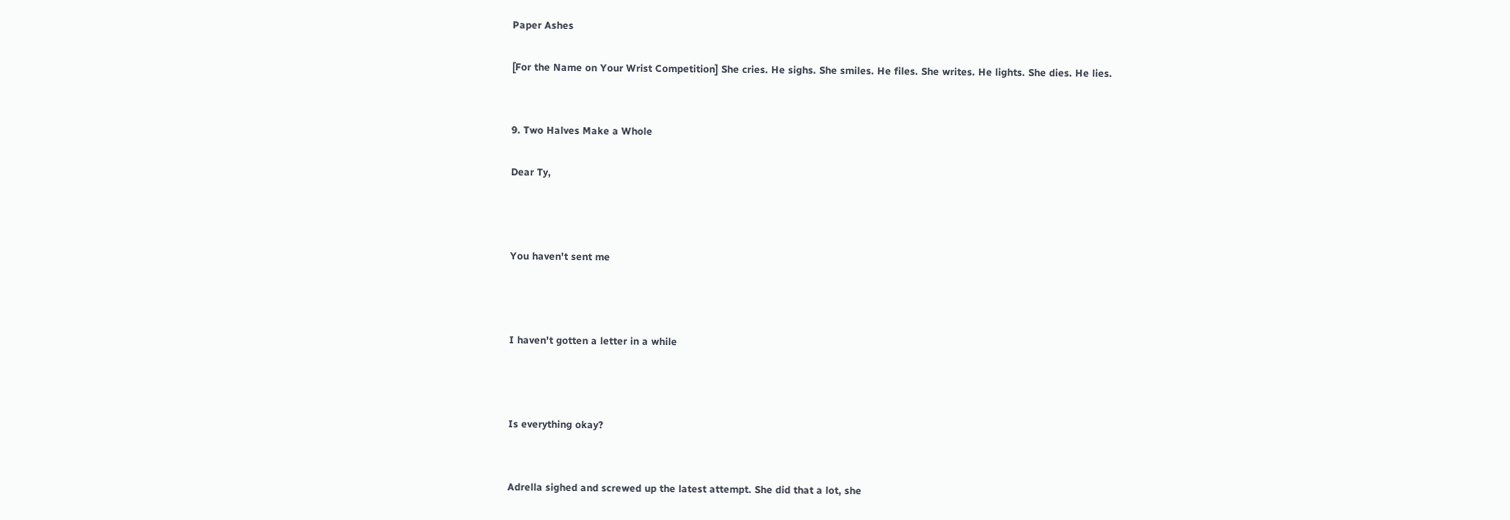Paper Ashes

[For the Name on Your Wrist Competition] She cries. He sighs. She smiles. He files. She writes. He lights. She dies. He lies.


9. Two Halves Make a Whole

Dear Ty,



You haven't sent me



I haven't gotten a letter in a while



Is everything okay?


Adrella sighed and screwed up the latest attempt. She did that a lot, she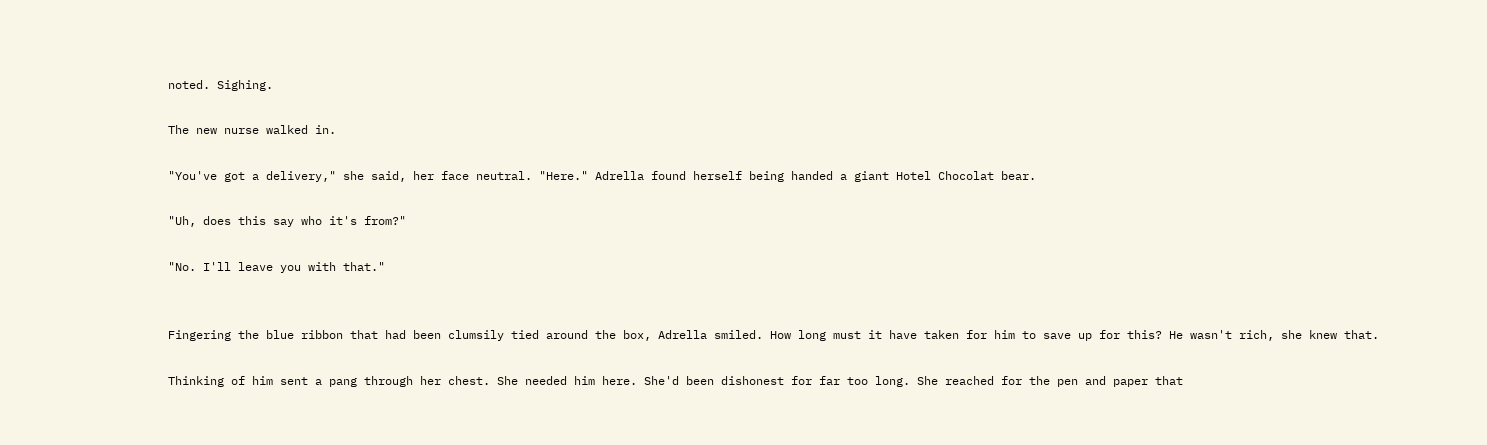noted. Sighing.

The new nurse walked in.

"You've got a delivery," she said, her face neutral. "Here." Adrella found herself being handed a giant Hotel Chocolat bear.

"Uh, does this say who it's from?"

"No. I'll leave you with that."


Fingering the blue ribbon that had been clumsily tied around the box, Adrella smiled. How long must it have taken for him to save up for this? He wasn't rich, she knew that.

Thinking of him sent a pang through her chest. She needed him here. She'd been dishonest for far too long. She reached for the pen and paper that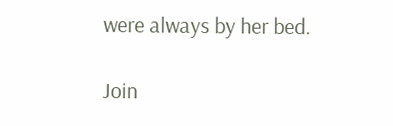were always by her bed.

Join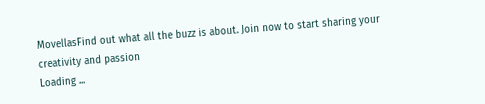MovellasFind out what all the buzz is about. Join now to start sharing your creativity and passion
Loading ...